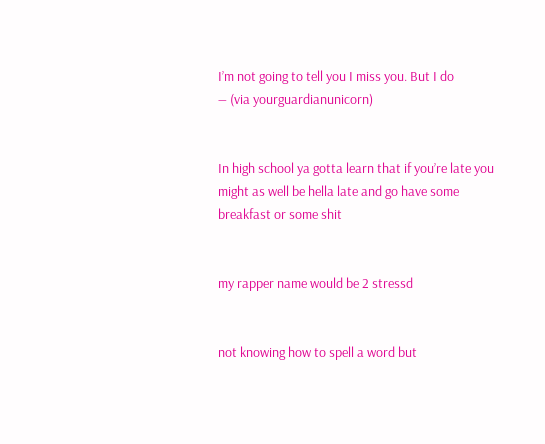I’m not going to tell you I miss you. But I do
― (via yourguardianunicorn)


In high school ya gotta learn that if you’re late you might as well be hella late and go have some breakfast or some shit


my rapper name would be 2 stressd


not knowing how to spell a word but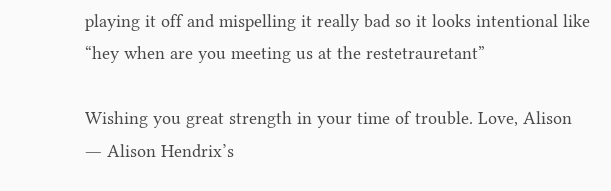playing it off and mispelling it really bad so it looks intentional like “hey when are you meeting us at the restetrauretant”

Wishing you great strength in your time of trouble. Love, Alison
― Alison Hendrix’s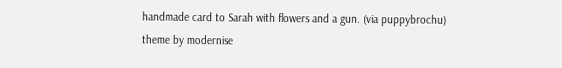handmade card to Sarah with flowers and a gun. (via puppybrochu)
theme by modernise